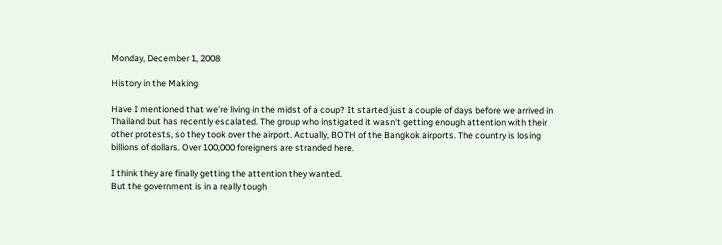Monday, December 1, 2008

History in the Making

Have I mentioned that we're living in the midst of a coup? It started just a couple of days before we arrived in Thailand but has recently escalated. The group who instigated it wasn't getting enough attention with their other protests, so they took over the airport. Actually, BOTH of the Bangkok airports. The country is losing billions of dollars. Over 100,000 foreigners are stranded here.

I think they are finally getting the attention they wanted.
But the government is in a really tough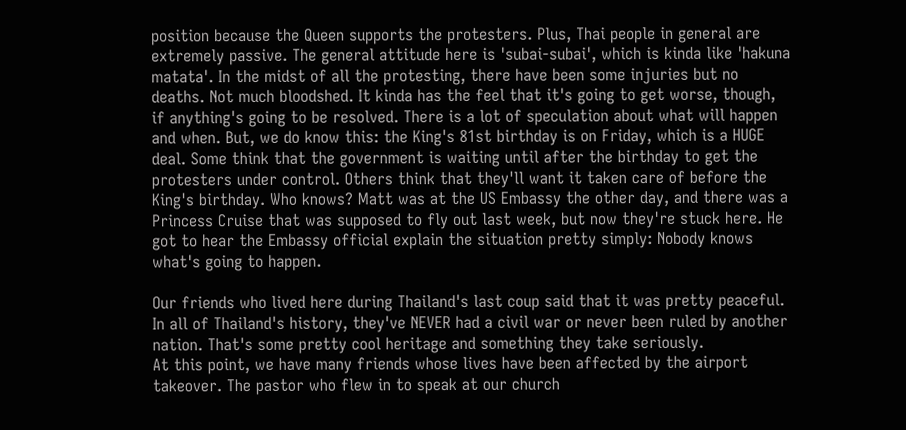position because the Queen supports the protesters. Plus, Thai people in general are extremely passive. The general attitude here is 'subai-subai', which is kinda like 'hakuna matata'. In the midst of all the protesting, there have been some injuries but no deaths. Not much bloodshed. It kinda has the feel that it's going to get worse, though, if anything's going to be resolved. There is a lot of speculation about what will happen and when. But, we do know this: the King's 81st birthday is on Friday, which is a HUGE deal. Some think that the government is waiting until after the birthday to get the protesters under control. Others think that they'll want it taken care of before the King's birthday. Who knows? Matt was at the US Embassy the other day, and there was a Princess Cruise that was supposed to fly out last week, but now they're stuck here. He got to hear the Embassy official explain the situation pretty simply: Nobody knows what's going to happen.

Our friends who lived here during Thailand's last coup said that it was pretty peaceful. In all of Thailand's history, they've NEVER had a civil war or never been ruled by another nation. That's some pretty cool heritage and something they take seriously.
At this point, we have many friends whose lives have been affected by the airport takeover. The pastor who flew in to speak at our church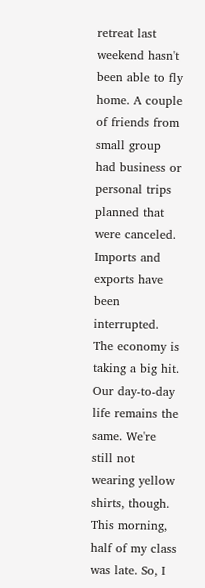retreat last weekend hasn't been able to fly home. A couple of friends from small group had business or personal trips planned that were canceled. Imports and exports have been interrupted. The economy is taking a big hit.
Our day-to-day life remains the same. We're still not wearing yellow shirts, though.
This morning, half of my class was late. So, I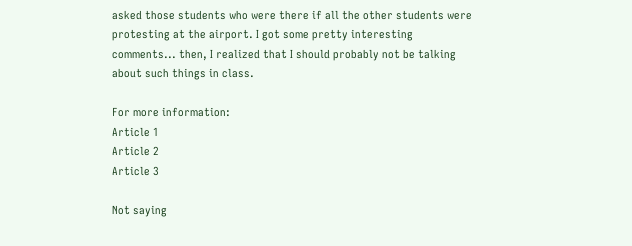asked those students who were there if all the other students were protesting at the airport. I got some pretty interesting comments... then, I realized that I should probably not be talking about such things in class.

For more information:
Article 1
Article 2
Article 3

Not saying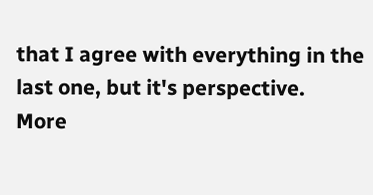that I agree with everything in the last one, but it's perspective.
More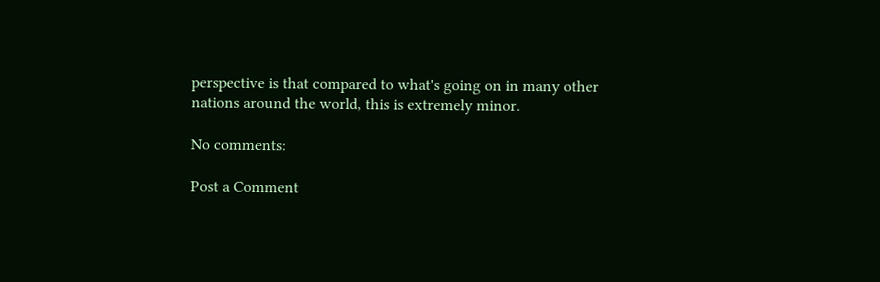perspective is that compared to what's going on in many other nations around the world, this is extremely minor.

No comments:

Post a Comment